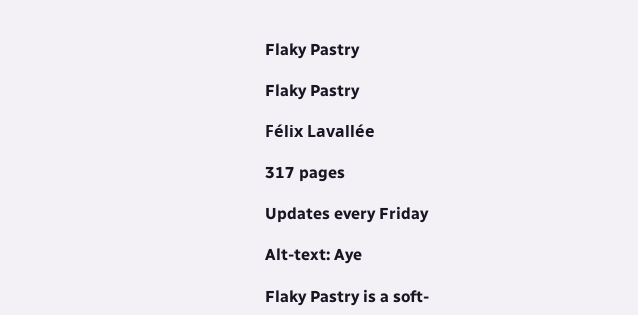Flaky Pastry

Flaky Pastry

Félix Lavallée

317 pages

Updates every Friday

Alt-text: Aye

Flaky Pastry is a soft-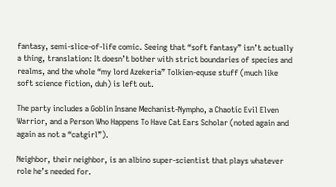fantasy, semi-slice-of-life comic. Seeing that “soft fantasy” isn’t actually a thing, translation: It doesn’t bother with strict boundaries of species and realms, and the whole “my lord Azekeria” Tolkien-equse stuff (much like soft science fiction, duh) is left out.

The party includes a Goblin Insane Mechanist-Nympho, a Chaotic Evil Elven Warrior, and a Person Who Happens To Have Cat Ears Scholar (noted again and again as not a “catgirl”).

Neighbor, their neighbor, is an albino super-scientist that plays whatever role he’s needed for.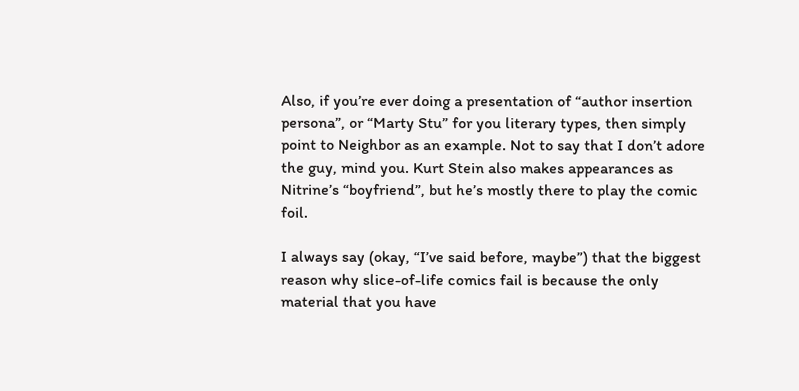Also, if you’re ever doing a presentation of “author insertion persona”, or “Marty Stu” for you literary types, then simply point to Neighbor as an example. Not to say that I don’t adore the guy, mind you. Kurt Stein also makes appearances as Nitrine’s “boyfriend”, but he’s mostly there to play the comic foil.

I always say (okay, “I’ve said before, maybe”) that the biggest reason why slice-of-life comics fail is because the only material that you have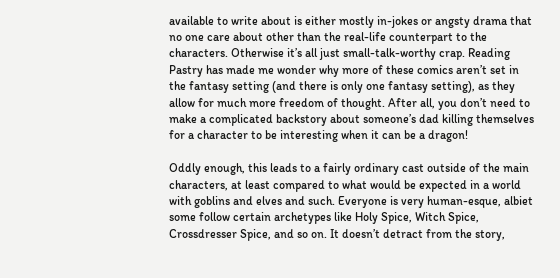available to write about is either mostly in-jokes or angsty drama that no one care about other than the real-life counterpart to the characters. Otherwise it’s all just small-talk-worthy crap. Reading Pastry has made me wonder why more of these comics aren’t set in the fantasy setting (and there is only one fantasy setting), as they allow for much more freedom of thought. After all, you don’t need to make a complicated backstory about someone’s dad killing themselves for a character to be interesting when it can be a dragon!

Oddly enough, this leads to a fairly ordinary cast outside of the main characters, at least compared to what would be expected in a world with goblins and elves and such. Everyone is very human-esque, albiet some follow certain archetypes like Holy Spice, Witch Spice, Crossdresser Spice, and so on. It doesn’t detract from the story,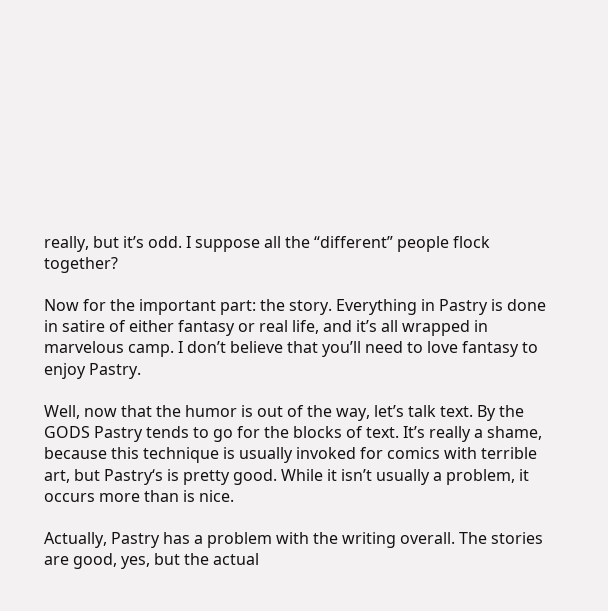really, but it’s odd. I suppose all the “different” people flock together?

Now for the important part: the story. Everything in Pastry is done in satire of either fantasy or real life, and it’s all wrapped in marvelous camp. I don’t believe that you’ll need to love fantasy to enjoy Pastry.

Well, now that the humor is out of the way, let’s talk text. By the GODS Pastry tends to go for the blocks of text. It’s really a shame, because this technique is usually invoked for comics with terrible art, but Pastry‘s is pretty good. While it isn’t usually a problem, it occurs more than is nice.

Actually, Pastry has a problem with the writing overall. The stories are good, yes, but the actual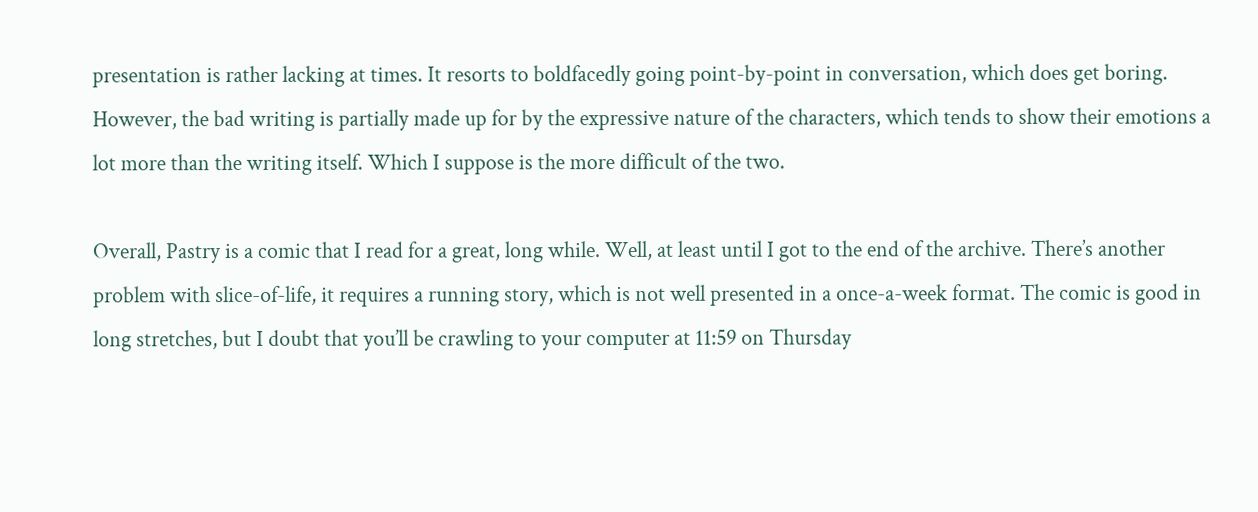presentation is rather lacking at times. It resorts to boldfacedly going point-by-point in conversation, which does get boring. However, the bad writing is partially made up for by the expressive nature of the characters, which tends to show their emotions a lot more than the writing itself. Which I suppose is the more difficult of the two.

Overall, Pastry is a comic that I read for a great, long while. Well, at least until I got to the end of the archive. There’s another problem with slice-of-life, it requires a running story, which is not well presented in a once-a-week format. The comic is good in long stretches, but I doubt that you’ll be crawling to your computer at 11:59 on Thursday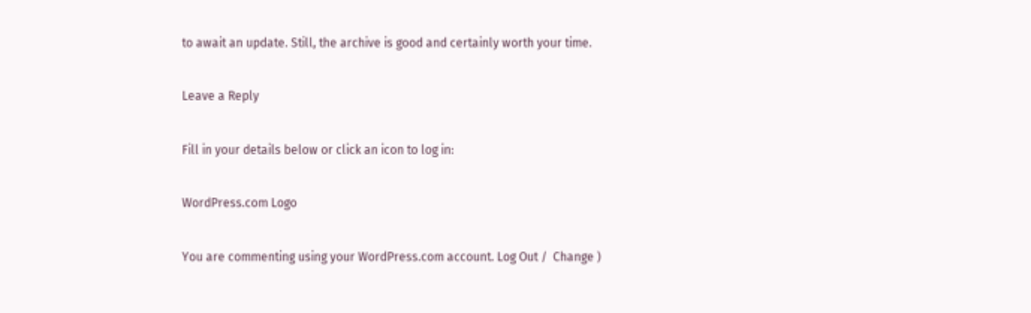to await an update. Still, the archive is good and certainly worth your time.

Leave a Reply

Fill in your details below or click an icon to log in:

WordPress.com Logo

You are commenting using your WordPress.com account. Log Out /  Change )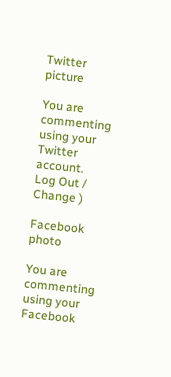Twitter picture

You are commenting using your Twitter account. Log Out /  Change )

Facebook photo

You are commenting using your Facebook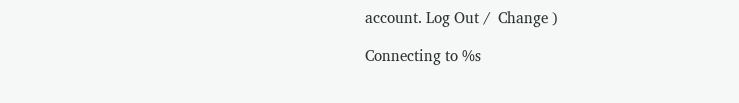account. Log Out /  Change )

Connecting to %s